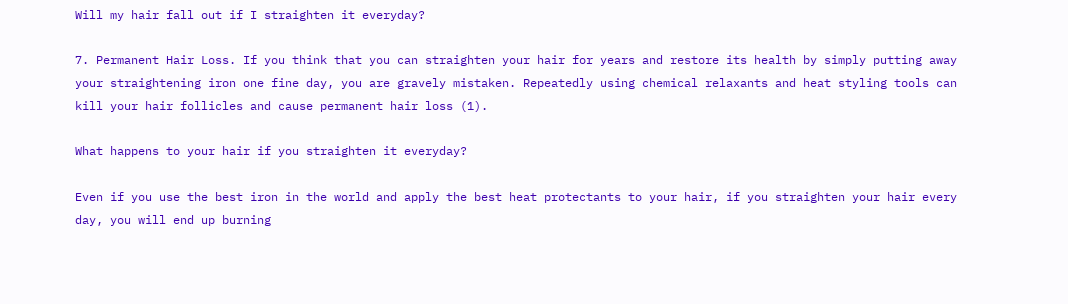Will my hair fall out if I straighten it everyday?

7. Permanent Hair Loss. If you think that you can straighten your hair for years and restore its health by simply putting away your straightening iron one fine day, you are gravely mistaken. Repeatedly using chemical relaxants and heat styling tools can kill your hair follicles and cause permanent hair loss (1).

What happens to your hair if you straighten it everyday?

Even if you use the best iron in the world and apply the best heat protectants to your hair, if you straighten your hair every day, you will end up burning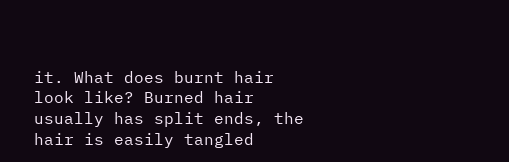it. What does burnt hair look like? Burned hair usually has split ends, the hair is easily tangled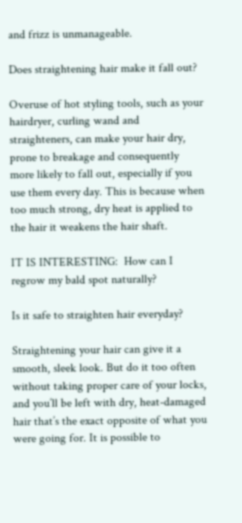and frizz is unmanageable.

Does straightening hair make it fall out?

Overuse of hot styling tools, such as your hairdryer, curling wand and straighteners, can make your hair dry, prone to breakage and consequently more likely to fall out, especially if you use them every day. This is because when too much strong, dry heat is applied to the hair it weakens the hair shaft.

IT IS INTERESTING:  How can I regrow my bald spot naturally?

Is it safe to straighten hair everyday?

Straightening your hair can give it a smooth, sleek look. But do it too often without taking proper care of your locks, and you’ll be left with dry, heat-damaged hair that’s the exact opposite of what you were going for. It is possible to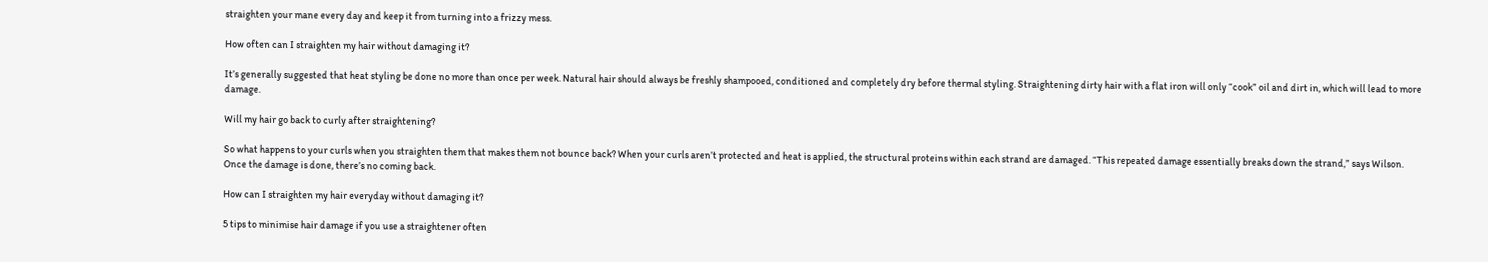straighten your mane every day and keep it from turning into a frizzy mess.

How often can I straighten my hair without damaging it?

It’s generally suggested that heat styling be done no more than once per week. Natural hair should always be freshly shampooed, conditioned and completely dry before thermal styling. Straightening dirty hair with a flat iron will only “cook” oil and dirt in, which will lead to more damage.

Will my hair go back to curly after straightening?

So what happens to your curls when you straighten them that makes them not bounce back? When your curls aren’t protected and heat is applied, the structural proteins within each strand are damaged. “This repeated damage essentially breaks down the strand,” says Wilson. Once the damage is done, there’s no coming back.

How can I straighten my hair everyday without damaging it?

5 tips to minimise hair damage if you use a straightener often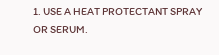1. USE A HEAT PROTECTANT SPRAY OR SERUM.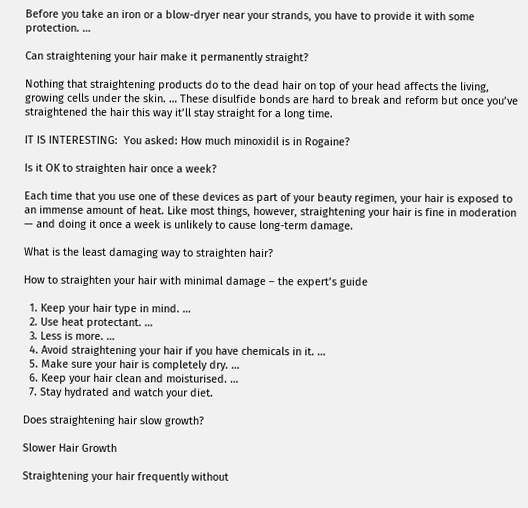Before you take an iron or a blow-dryer near your strands, you have to provide it with some protection. …

Can straightening your hair make it permanently straight?

Nothing that straightening products do to the dead hair on top of your head affects the living, growing cells under the skin. … These disulfide bonds are hard to break and reform but once you’ve straightened the hair this way it’ll stay straight for a long time.

IT IS INTERESTING:  You asked: How much minoxidil is in Rogaine?

Is it OK to straighten hair once a week?

Each time that you use one of these devices as part of your beauty regimen, your hair is exposed to an immense amount of heat. Like most things, however, straightening your hair is fine in moderation — and doing it once a week is unlikely to cause long-term damage.

What is the least damaging way to straighten hair?

How to straighten your hair with minimal damage – the expert’s guide

  1. Keep your hair type in mind. …
  2. Use heat protectant. …
  3. Less is more. …
  4. Avoid straightening your hair if you have chemicals in it. …
  5. Make sure your hair is completely dry. …
  6. Keep your hair clean and moisturised. …
  7. Stay hydrated and watch your diet.

Does straightening hair slow growth?

Slower Hair Growth

Straightening your hair frequently without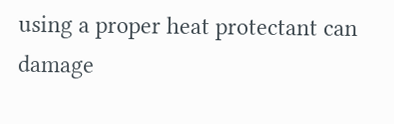using a proper heat protectant can damage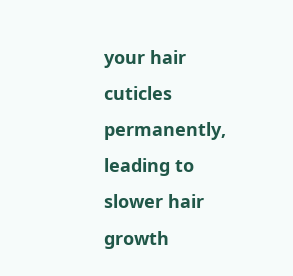your hair cuticles permanently, leading to slower hair growth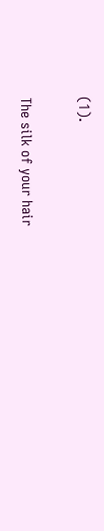(1).

The silk of your hair